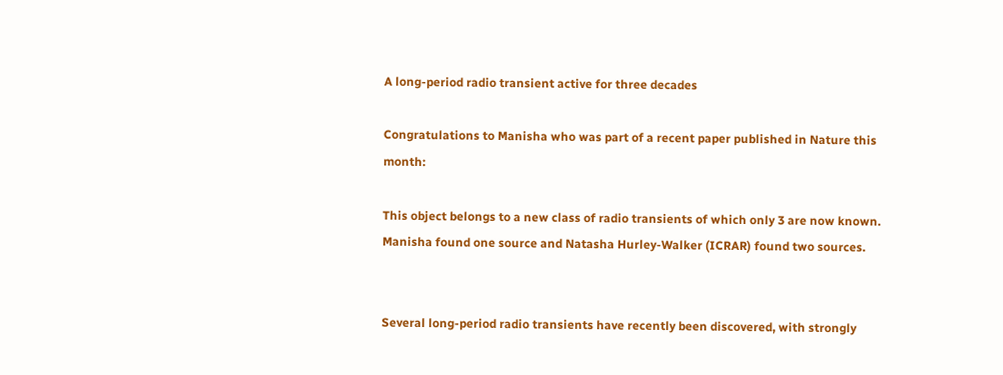A long-period radio transient active for three decades

Congratulations to Manisha who was part of a recent paper published in Nature this month:

This object belongs to a new class of radio transients of which only 3 are now known. Manisha found one source and Natasha Hurley-Walker (ICRAR) found two sources.


Several long-period radio transients have recently been discovered, with strongly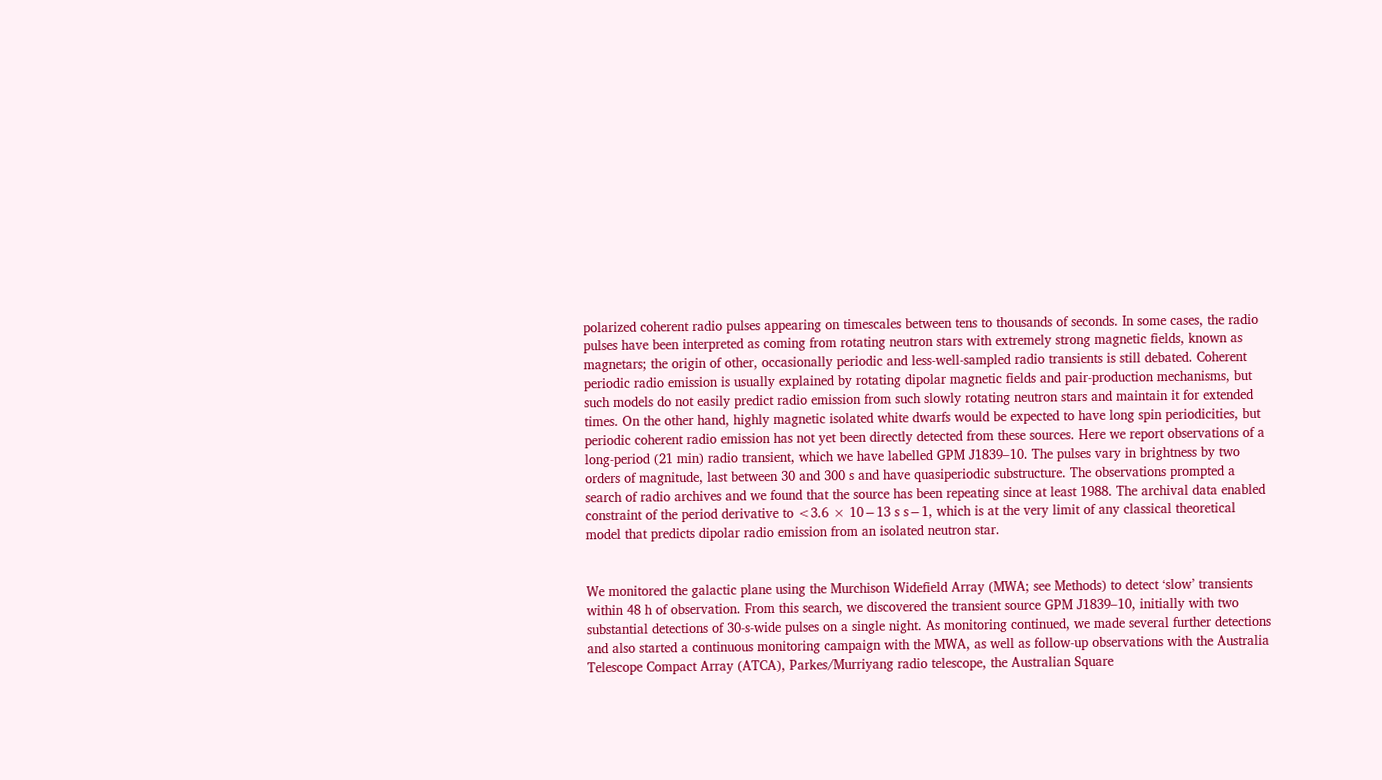polarized coherent radio pulses appearing on timescales between tens to thousands of seconds. In some cases, the radio pulses have been interpreted as coming from rotating neutron stars with extremely strong magnetic fields, known as magnetars; the origin of other, occasionally periodic and less-well-sampled radio transients is still debated. Coherent periodic radio emission is usually explained by rotating dipolar magnetic fields and pair-production mechanisms, but such models do not easily predict radio emission from such slowly rotating neutron stars and maintain it for extended times. On the other hand, highly magnetic isolated white dwarfs would be expected to have long spin periodicities, but periodic coherent radio emission has not yet been directly detected from these sources. Here we report observations of a long-period (21 min) radio transient, which we have labelled GPM J1839–10. The pulses vary in brightness by two orders of magnitude, last between 30 and 300 s and have quasiperiodic substructure. The observations prompted a search of radio archives and we found that the source has been repeating since at least 1988. The archival data enabled constraint of the period derivative to <3.6 × 10−13 s s−1, which is at the very limit of any classical theoretical model that predicts dipolar radio emission from an isolated neutron star.


We monitored the galactic plane using the Murchison Widefield Array (MWA; see Methods) to detect ‘slow’ transients within 48 h of observation. From this search, we discovered the transient source GPM J1839–10, initially with two substantial detections of 30-s-wide pulses on a single night. As monitoring continued, we made several further detections and also started a continuous monitoring campaign with the MWA, as well as follow-up observations with the Australia Telescope Compact Array (ATCA), Parkes/Murriyang radio telescope, the Australian Square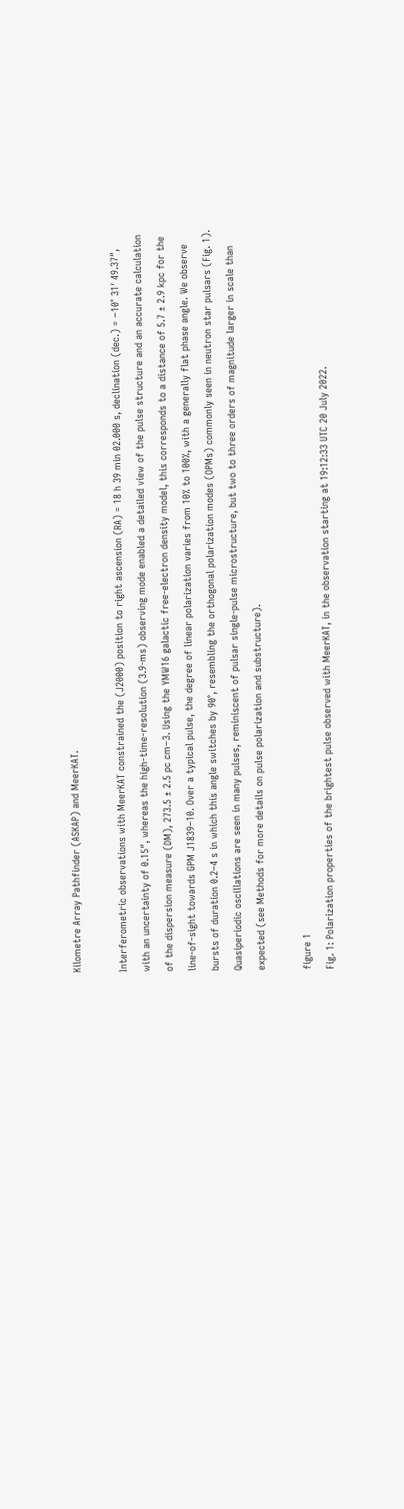Kilometre Array Pathfinder (ASKAP) and MeerKAT.

Interferometric observations with MeerKAT constrained the (J2000) position to right ascension (RA) = 18 h 39 min 02.000 s, declination (dec.) = −10° 31′ 49.37″, with an uncertainty of 0.15″, whereas the high-time-resolution (3.9-ms) observing mode enabled a detailed view of the pulse structure and an accurate calculation of the dispersion measure (DM), 273.5 ± 2.5 pc cm−3. Using the YMW16 galactic free-electron density model, this corresponds to a distance of 5.7 ± 2.9 kpc for the line-of-sight towards GPM J1839–10. Over a typical pulse, the degree of linear polarization varies from 10% to 100%, with a generally flat phase angle. We observe bursts of duration 0.2–4 s in which this angle switches by 90°, resembling the orthogonal polarization modes (OPMs) commonly seen in neutron star pulsars (Fig. 1). Quasiperiodic oscillations are seen in many pulses, reminiscent of pulsar single-pulse microstructure, but two to three orders of magnitude larger in scale than expected (see Methods for more details on pulse polarization and substructure).

figure 1
Fig. 1: Polarization properties of the brightest pulse observed with MeerKAT, in the observation starting at 19:12:33 UTC 20 July 2022.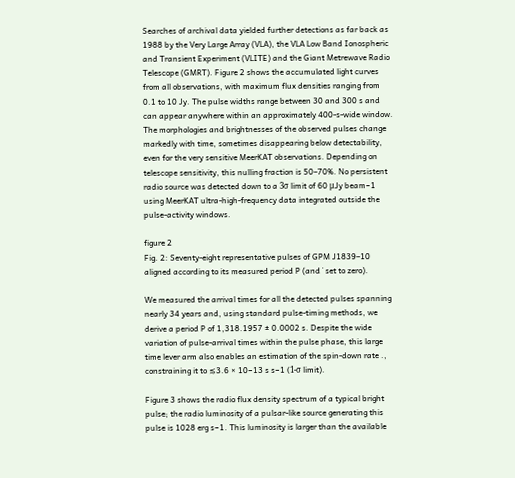Searches of archival data yielded further detections as far back as 1988 by the Very Large Array (VLA), the VLA Low Band Ionospheric and Transient Experiment (VLITE) and the Giant Metrewave Radio Telescope (GMRT). Figure 2 shows the accumulated light curves from all observations, with maximum flux densities ranging from 0.1 to 10 Jy. The pulse widths range between 30 and 300 s and can appear anywhere within an approximately 400-s-wide window. The morphologies and brightnesses of the observed pulses change markedly with time, sometimes disappearing below detectability, even for the very sensitive MeerKAT observations. Depending on telescope sensitivity, this nulling fraction is 50–70%. No persistent radio source was detected down to a 3σ limit of 60 μJy beam−1 using MeerKAT ultra-high-frequency data integrated outside the pulse-activity windows.

figure 2
Fig. 2: Seventy-eight representative pulses of GPM J1839–10 aligned according to its measured period P (and ˙ set to zero).

We measured the arrival times for all the detected pulses spanning nearly 34 years and, using standard pulse-timing methods, we derive a period P of 1,318.1957 ± 0.0002 s. Despite the wide variation of pulse-arrival times within the pulse phase, this large time lever arm also enables an estimation of the spin-down rate ., constraining it to ≲3.6 × 10−13 s s−1 (1-σ limit).

Figure 3 shows the radio flux density spectrum of a typical bright pulse; the radio luminosity of a pulsar-like source generating this pulse is 1028 erg s−1. This luminosity is larger than the available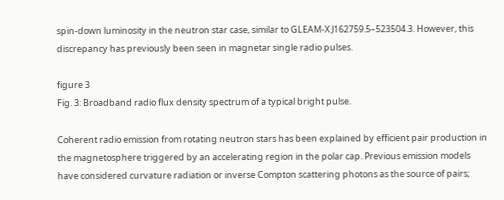spin-down luminosity in the neutron star case, similar to GLEAM-X J162759.5–523504.3. However, this discrepancy has previously been seen in magnetar single radio pulses.

figure 3
Fig. 3: Broadband radio flux density spectrum of a typical bright pulse.

Coherent radio emission from rotating neutron stars has been explained by efficient pair production in the magnetosphere triggered by an accelerating region in the polar cap. Previous emission models have considered curvature radiation or inverse Compton scattering photons as the source of pairs;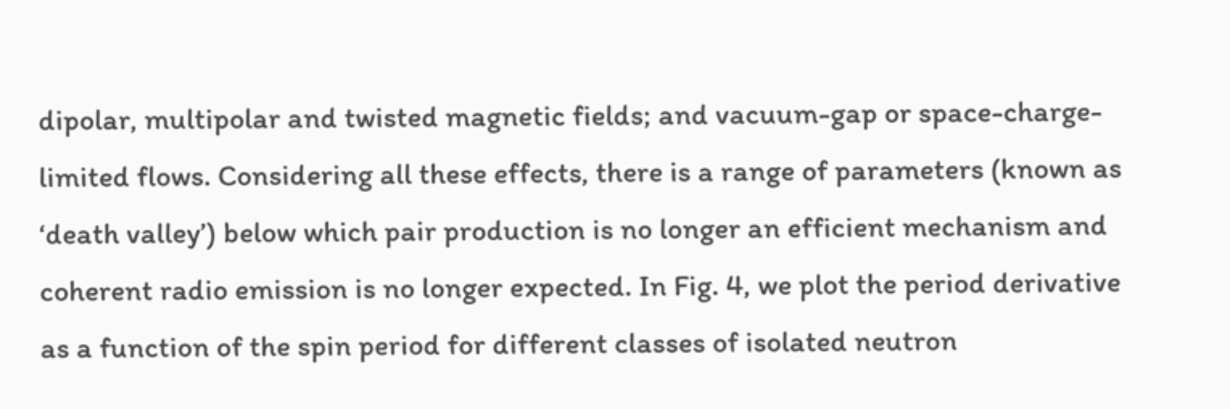dipolar, multipolar and twisted magnetic fields; and vacuum-gap or space-charge-limited flows. Considering all these effects, there is a range of parameters (known as ‘death valley’) below which pair production is no longer an efficient mechanism and coherent radio emission is no longer expected. In Fig. 4, we plot the period derivative as a function of the spin period for different classes of isolated neutron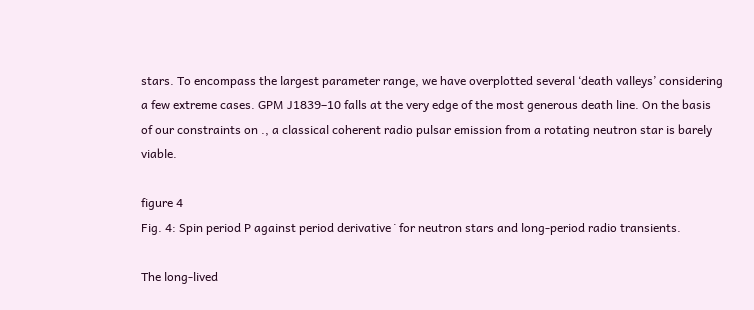stars. To encompass the largest parameter range, we have overplotted several ‘death valleys’ considering a few extreme cases. GPM J1839–10 falls at the very edge of the most generous death line. On the basis of our constraints on ., a classical coherent radio pulsar emission from a rotating neutron star is barely viable.

figure 4
Fig. 4: Spin period P against period derivative ˙ for neutron stars and long-period radio transients.

The long-lived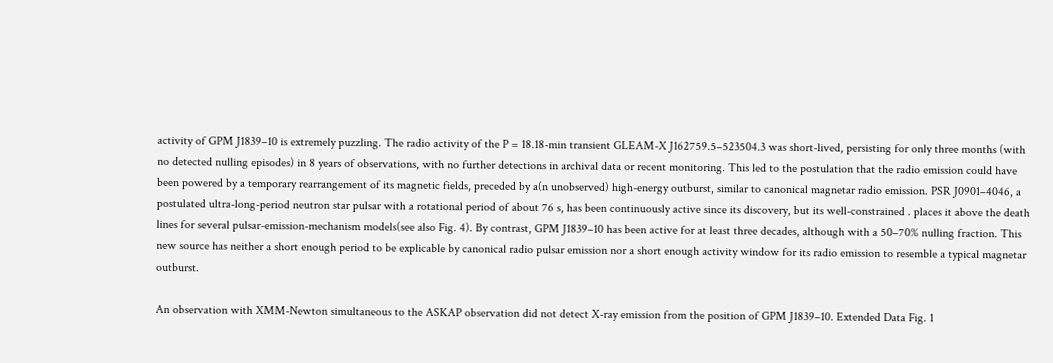activity of GPM J1839–10 is extremely puzzling. The radio activity of the P = 18.18-min transient GLEAM-X J162759.5–523504.3 was short-lived, persisting for only three months (with no detected nulling episodes) in 8 years of observations, with no further detections in archival data or recent monitoring. This led to the postulation that the radio emission could have been powered by a temporary rearrangement of its magnetic fields, preceded by a(n unobserved) high-energy outburst, similar to canonical magnetar radio emission. PSR J0901–4046, a postulated ultra-long-period neutron star pulsar with a rotational period of about 76 s, has been continuously active since its discovery, but its well-constrained . places it above the death lines for several pulsar-emission-mechanism models(see also Fig. 4). By contrast, GPM J1839–10 has been active for at least three decades, although with a 50–70% nulling fraction. This new source has neither a short enough period to be explicable by canonical radio pulsar emission nor a short enough activity window for its radio emission to resemble a typical magnetar outburst.

An observation with XMM-Newton simultaneous to the ASKAP observation did not detect X-ray emission from the position of GPM J1839–10. Extended Data Fig. 1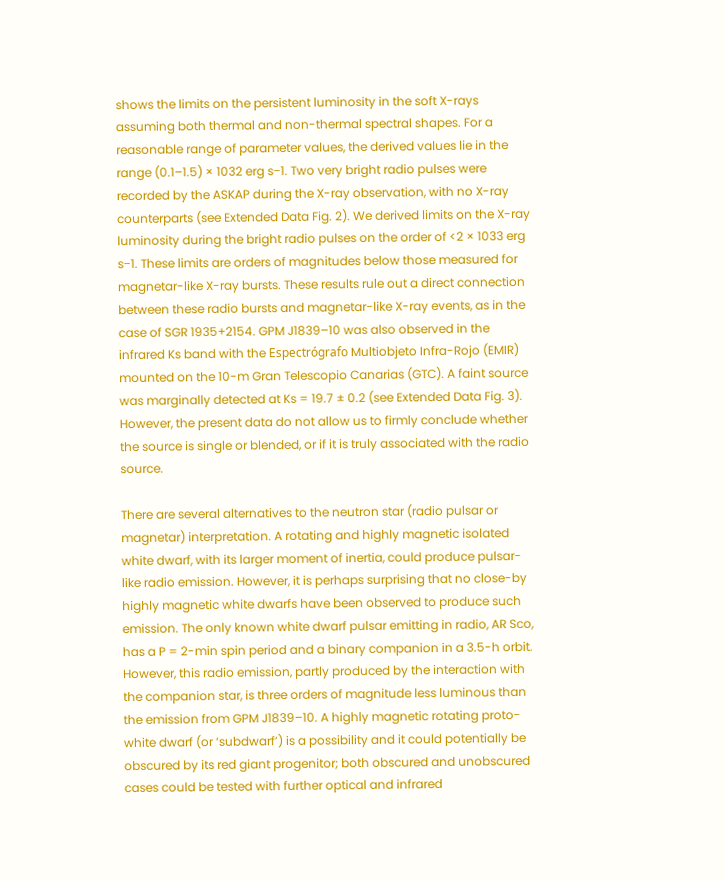shows the limits on the persistent luminosity in the soft X-rays assuming both thermal and non-thermal spectral shapes. For a reasonable range of parameter values, the derived values lie in the range (0.1–1.5) × 1032 erg s−1. Two very bright radio pulses were recorded by the ASKAP during the X-ray observation, with no X-ray counterparts (see Extended Data Fig. 2). We derived limits on the X-ray luminosity during the bright radio pulses on the order of <2 × 1033 erg s−1. These limits are orders of magnitudes below those measured for magnetar-like X-ray bursts. These results rule out a direct connection between these radio bursts and magnetar-like X-ray events, as in the case of SGR 1935+2154. GPM J1839–10 was also observed in the infrared Ks band with the Espectrógrafo Multiobjeto Infra-Rojo (EMIR) mounted on the 10-m Gran Telescopio Canarias (GTC). A faint source was marginally detected at Ks = 19.7 ± 0.2 (see Extended Data Fig. 3). However, the present data do not allow us to firmly conclude whether the source is single or blended, or if it is truly associated with the radio source.

There are several alternatives to the neutron star (radio pulsar or magnetar) interpretation. A rotating and highly magnetic isolated white dwarf, with its larger moment of inertia, could produce pulsar-like radio emission. However, it is perhaps surprising that no close-by highly magnetic white dwarfs have been observed to produce such emission. The only known white dwarf pulsar emitting in radio, AR Sco, has a P = 2-min spin period and a binary companion in a 3.5-h orbit. However, this radio emission, partly produced by the interaction with the companion star, is three orders of magnitude less luminous than the emission from GPM J1839–10. A highly magnetic rotating proto-white dwarf (or ‘subdwarf’) is a possibility and it could potentially be obscured by its red giant progenitor; both obscured and unobscured cases could be tested with further optical and infrared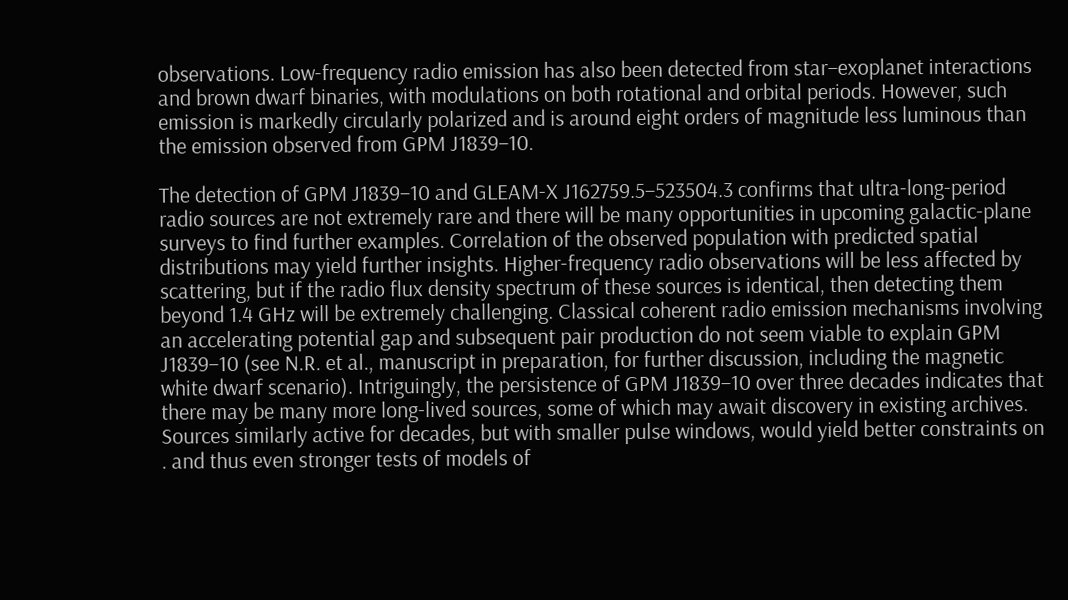observations. Low-frequency radio emission has also been detected from star–exoplanet interactions and brown dwarf binaries, with modulations on both rotational and orbital periods. However, such emission is markedly circularly polarized and is around eight orders of magnitude less luminous than the emission observed from GPM J1839–10.

The detection of GPM J1839–10 and GLEAM-X J162759.5–523504.3 confirms that ultra-long-period radio sources are not extremely rare and there will be many opportunities in upcoming galactic-plane surveys to find further examples. Correlation of the observed population with predicted spatial distributions may yield further insights. Higher-frequency radio observations will be less affected by scattering, but if the radio flux density spectrum of these sources is identical, then detecting them beyond 1.4 GHz will be extremely challenging. Classical coherent radio emission mechanisms involving an accelerating potential gap and subsequent pair production do not seem viable to explain GPM J1839–10 (see N.R. et al., manuscript in preparation, for further discussion, including the magnetic white dwarf scenario). Intriguingly, the persistence of GPM J1839–10 over three decades indicates that there may be many more long-lived sources, some of which may await discovery in existing archives. Sources similarly active for decades, but with smaller pulse windows, would yield better constraints on . and thus even stronger tests of models of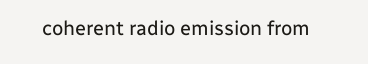coherent radio emission from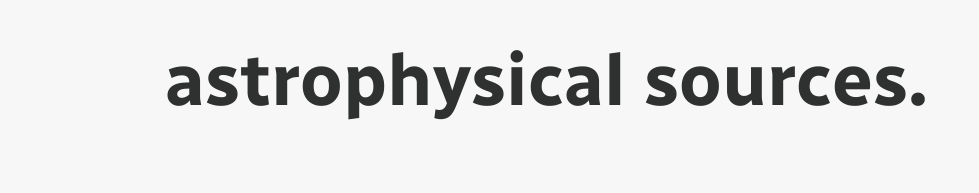astrophysical sources.